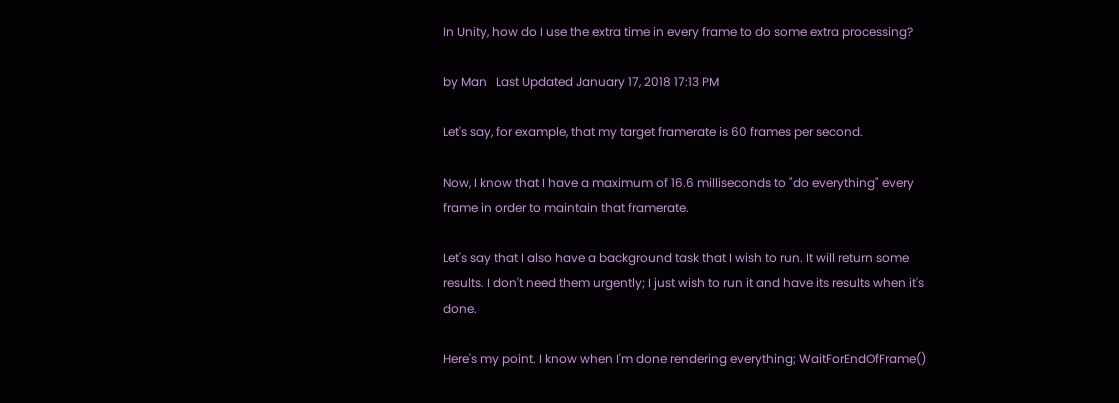In Unity, how do I use the extra time in every frame to do some extra processing?

by Man   Last Updated January 17, 2018 17:13 PM

Let's say, for example, that my target framerate is 60 frames per second.

Now, I know that I have a maximum of 16.6 milliseconds to "do everything" every frame in order to maintain that framerate.

Let's say that I also have a background task that I wish to run. It will return some results. I don't need them urgently; I just wish to run it and have its results when it's done.

Here's my point. I know when I'm done rendering everything; WaitForEndOfFrame()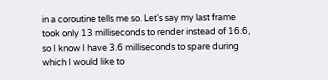in a coroutine tells me so. Let's say my last frame took only 13 milliseconds to render instead of 16.6, so I know I have 3.6 milliseconds to spare during which I would like to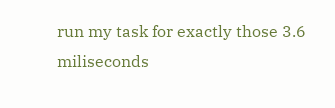run my task for exactly those 3.6 miliseconds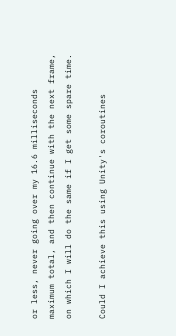or less, never going over my 16.6 milliseconds maximum total, and then continue with the next frame, on which I will do the same if I get some spare time.

Could I achieve this using Unity's coroutines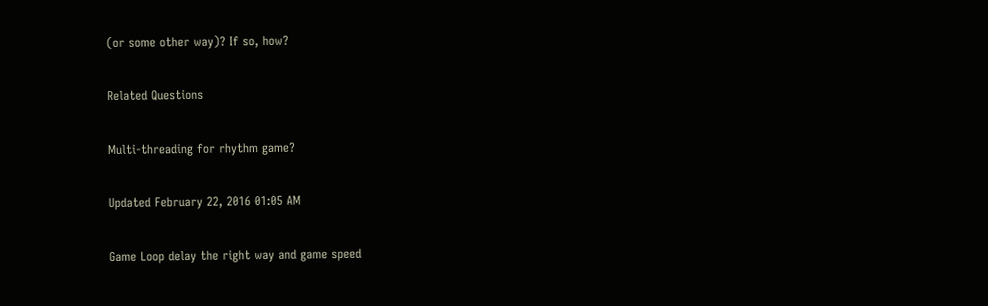(or some other way)? If so, how?

Related Questions

Multi-threading for rhythm game?

Updated February 22, 2016 01:05 AM

Game Loop delay the right way and game speed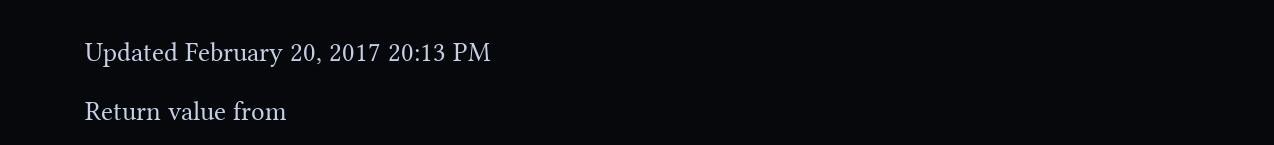Updated February 20, 2017 20:13 PM

Return value from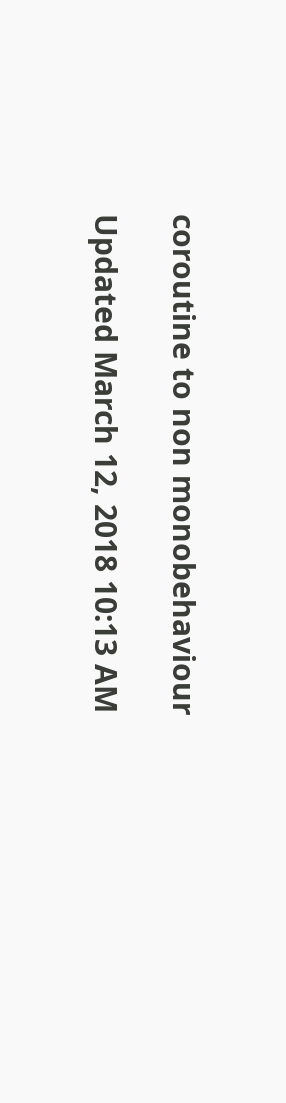coroutine to non monobehaviour

Updated March 12, 2018 10:13 AM